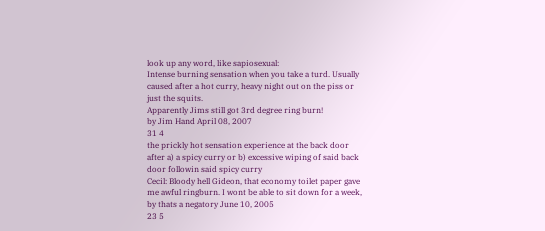look up any word, like sapiosexual:
Intense burning sensation when you take a turd. Usually caused after a hot curry, heavy night out on the piss or just the squits.
Apparently Jims still got 3rd degree ring burn!
by Jim Hand April 08, 2007
31 4
the prickly hot sensation experience at the back door after a) a spicy curry or b) excessive wiping of said back door followin said spicy curry
Cecil: Bloody hell Gideon, that economy toilet paper gave me awful ringburn. I wont be able to sit down for a week,
by thats a negatory June 10, 2005
23 5